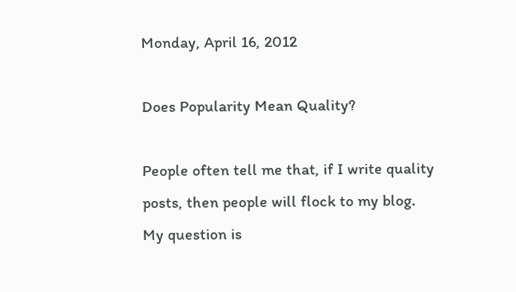Monday, April 16, 2012

Does Popularity Mean Quality?

People often tell me that, if I write quality posts, then people will flock to my blog.  My question is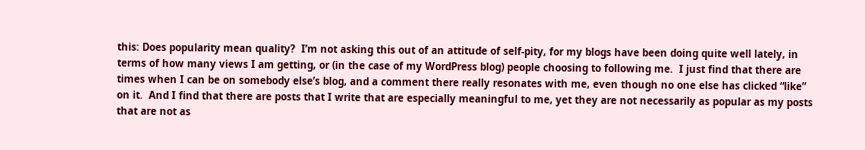this: Does popularity mean quality?  I’m not asking this out of an attitude of self-pity, for my blogs have been doing quite well lately, in terms of how many views I am getting, or (in the case of my WordPress blog) people choosing to following me.  I just find that there are times when I can be on somebody else’s blog, and a comment there really resonates with me, even though no one else has clicked “like” on it.  And I find that there are posts that I write that are especially meaningful to me, yet they are not necessarily as popular as my posts that are not as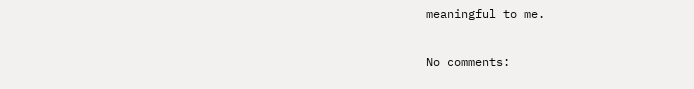meaningful to me.

No comments: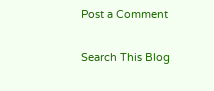Post a Comment

Search This Blog